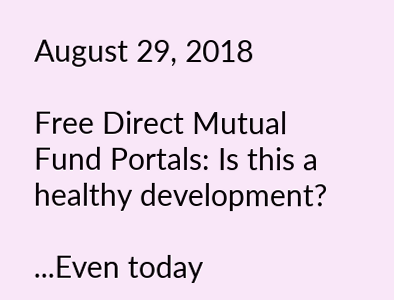August 29, 2018

Free Direct Mutual Fund Portals: Is this a healthy development?

...Even today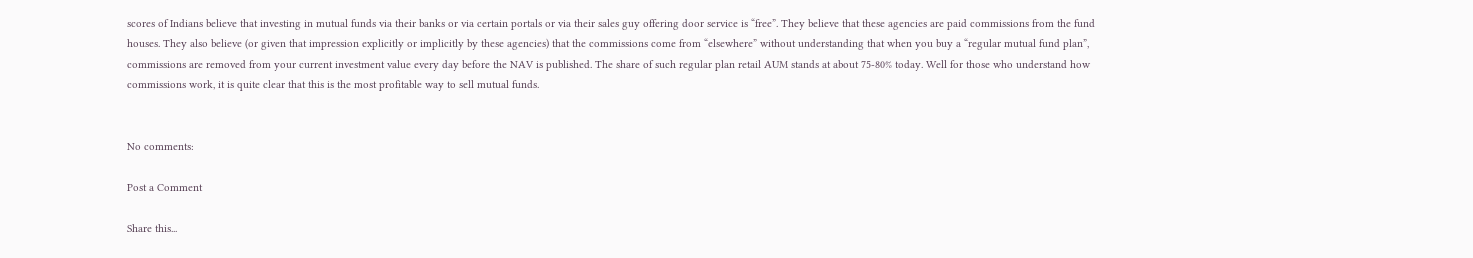scores of Indians believe that investing in mutual funds via their banks or via certain portals or via their sales guy offering door service is “free”. They believe that these agencies are paid commissions from the fund houses. They also believe (or given that impression explicitly or implicitly by these agencies) that the commissions come from “elsewhere” without understanding that when you buy a “regular mutual fund plan”, commissions are removed from your current investment value every day before the NAV is published. The share of such regular plan retail AUM stands at about 75-80% today. Well for those who understand how commissions work, it is quite clear that this is the most profitable way to sell mutual funds.


No comments:

Post a Comment

Share this...